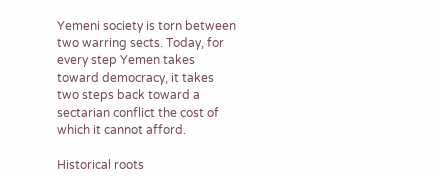Yemeni society is torn between two warring sects. Today, for every step Yemen takes toward democracy, it takes two steps back toward a sectarian conflict the cost of which it cannot afford.

Historical roots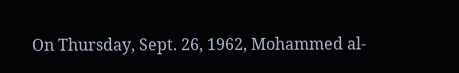On Thursday, Sept. 26, 1962, Mohammed al-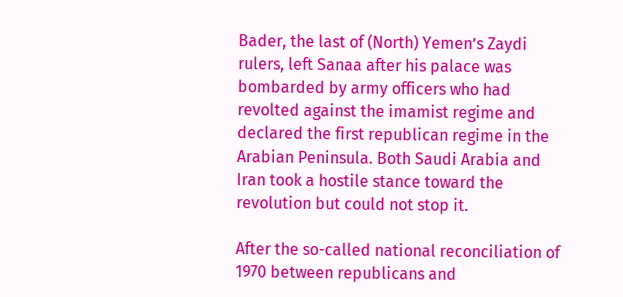Bader, the last of (North) Yemen’s Zaydi rulers, left Sanaa after his palace was bombarded by army officers who had revolted against the imamist regime and declared the first republican regime in the Arabian Peninsula. Both Saudi Arabia and Iran took a hostile stance toward the revolution but could not stop it.

After the so-called national reconciliation of 1970 between republicans and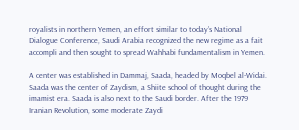royalists in northern Yemen, an effort similar to today’s National Dialogue Conference, Saudi Arabia recognized the new regime as a fait accompli and then sought to spread Wahhabi fundamentalism in Yemen.

A center was established in Dammaj, Saada, headed by Moqbel al-Widai. Saada was the center of Zaydism, a Shiite school of thought during the imamist era. Saada is also next to the Saudi border. After the 1979 Iranian Revolution, some moderate Zaydi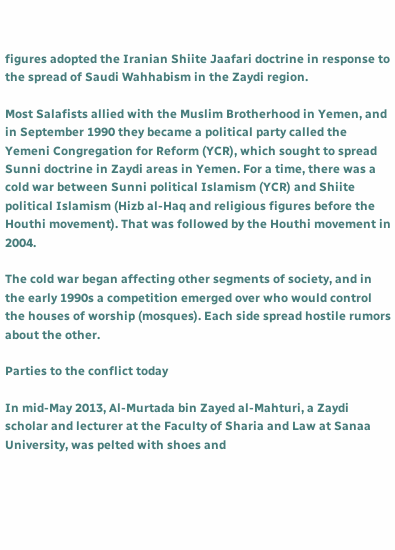figures adopted the Iranian Shiite Jaafari doctrine in response to the spread of Saudi Wahhabism in the Zaydi region.

Most Salafists allied with the Muslim Brotherhood in Yemen, and in September 1990 they became a political party called the Yemeni Congregation for Reform (YCR), which sought to spread Sunni doctrine in Zaydi areas in Yemen. For a time, there was a cold war between Sunni political Islamism (YCR) and Shiite political Islamism (Hizb al-Haq and religious figures before the Houthi movement). That was followed by the Houthi movement in 2004.

The cold war began affecting other segments of society, and in the early 1990s a competition emerged over who would control the houses of worship (mosques). Each side spread hostile rumors about the other.

Parties to the conflict today

In mid-May 2013, Al-Murtada bin Zayed al-Mahturi, a Zaydi scholar and lecturer at the Faculty of Sharia and Law at Sanaa University, was pelted with shoes and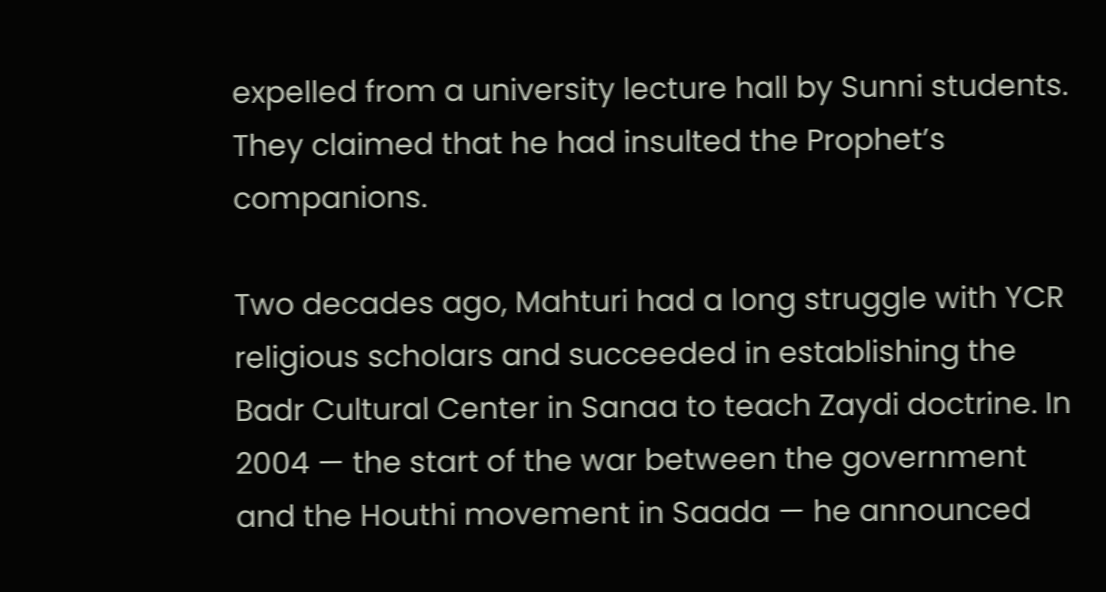expelled from a university lecture hall by Sunni students. They claimed that he had insulted the Prophet’s companions.

Two decades ago, Mahturi had a long struggle with YCR religious scholars and succeeded in establishing the Badr Cultural Center in Sanaa to teach Zaydi doctrine. In 2004 — the start of the war between the government and the Houthi movement in Saada — he announced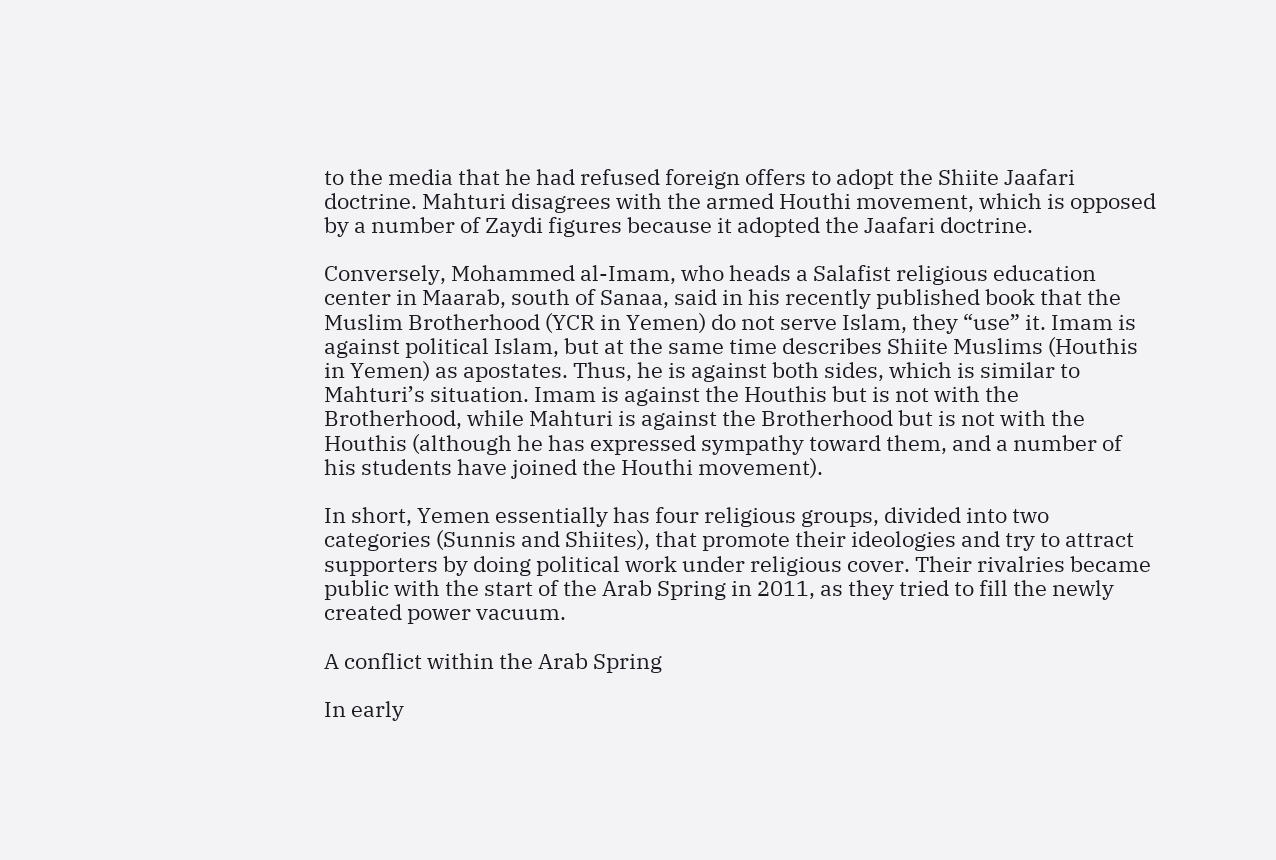to the media that he had refused foreign offers to adopt the Shiite Jaafari doctrine. Mahturi disagrees with the armed Houthi movement, which is opposed by a number of Zaydi figures because it adopted the Jaafari doctrine.

Conversely, Mohammed al-Imam, who heads a Salafist religious education center in Maarab, south of Sanaa, said in his recently published book that the Muslim Brotherhood (YCR in Yemen) do not serve Islam, they “use” it. Imam is against political Islam, but at the same time describes Shiite Muslims (Houthis in Yemen) as apostates. Thus, he is against both sides, which is similar to Mahturi’s situation. Imam is against the Houthis but is not with the Brotherhood, while Mahturi is against the Brotherhood but is not with the Houthis (although he has expressed sympathy toward them, and a number of his students have joined the Houthi movement).

In short, Yemen essentially has four religious groups, divided into two categories (Sunnis and Shiites), that promote their ideologies and try to attract supporters by doing political work under religious cover. Their rivalries became public with the start of the Arab Spring in 2011, as they tried to fill the newly created power vacuum.

A conflict within the Arab Spring

In early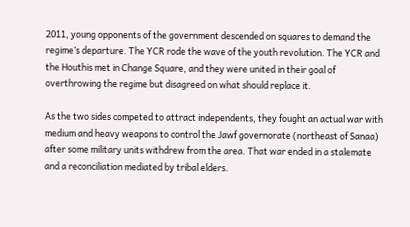2011, young opponents of the government descended on squares to demand the regime’s departure. The YCR rode the wave of the youth revolution. The YCR and the Houthis met in Change Square, and they were united in their goal of overthrowing the regime but disagreed on what should replace it.

As the two sides competed to attract independents, they fought an actual war with medium and heavy weapons to control the Jawf governorate (northeast of Sanaa) after some military units withdrew from the area. That war ended in a stalemate and a reconciliation mediated by tribal elders.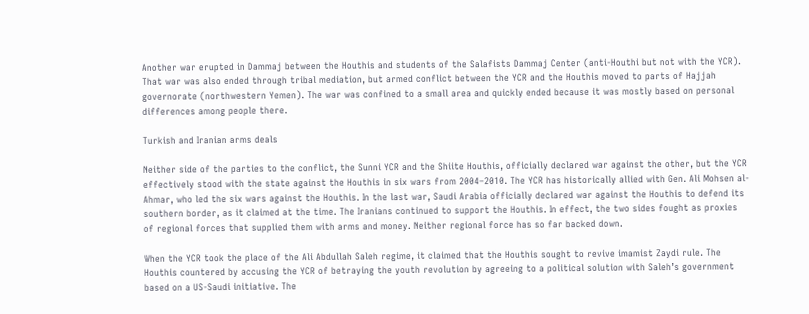Another war erupted in Dammaj between the Houthis and students of the Salafists Dammaj Center (anti-Houthi but not with the YCR). That war was also ended through tribal mediation, but armed conflict between the YCR and the Houthis moved to parts of Hajjah governorate (northwestern Yemen). The war was confined to a small area and quickly ended because it was mostly based on personal differences among people there.

Turkish and Iranian arms deals

Neither side of the parties to the conflict, the Sunni YCR and the Shiite Houthis, officially declared war against the other, but the YCR effectively stood with the state against the Houthis in six wars from 2004–2010. The YCR has historically allied with Gen. Ali Mohsen al-Ahmar, who led the six wars against the Houthis. In the last war, Saudi Arabia officially declared war against the Houthis to defend its southern border, as it claimed at the time. The Iranians continued to support the Houthis. In effect, the two sides fought as proxies of regional forces that supplied them with arms and money. Neither regional force has so far backed down.

When the YCR took the place of the Ali Abdullah Saleh regime, it claimed that the Houthis sought to revive imamist Zaydi rule. The Houthis countered by accusing the YCR of betraying the youth revolution by agreeing to a political solution with Saleh’s government based on a US-Saudi initiative. The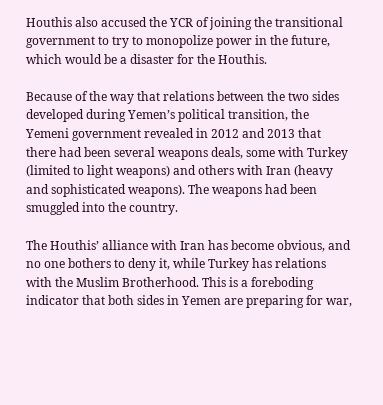Houthis also accused the YCR of joining the transitional government to try to monopolize power in the future, which would be a disaster for the Houthis.

Because of the way that relations between the two sides developed during Yemen’s political transition, the Yemeni government revealed in 2012 and 2013 that there had been several weapons deals, some with Turkey (limited to light weapons) and others with Iran (heavy and sophisticated weapons). The weapons had been smuggled into the country.

The Houthis’ alliance with Iran has become obvious, and no one bothers to deny it, while Turkey has relations with the Muslim Brotherhood. This is a foreboding indicator that both sides in Yemen are preparing for war,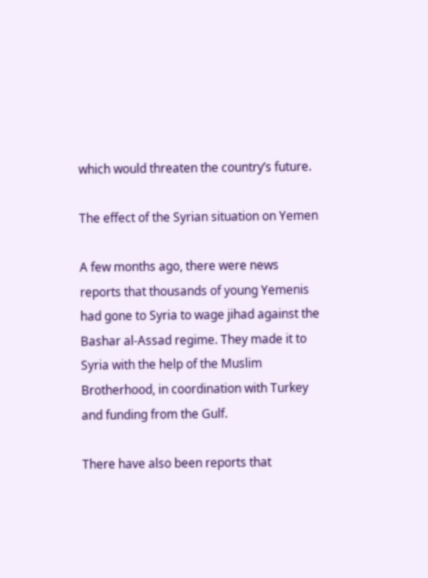which would threaten the country’s future.

The effect of the Syrian situation on Yemen

A few months ago, there were news reports that thousands of young Yemenis had gone to Syria to wage jihad against the Bashar al-Assad regime. They made it to Syria with the help of the Muslim Brotherhood, in coordination with Turkey and funding from the Gulf.

There have also been reports that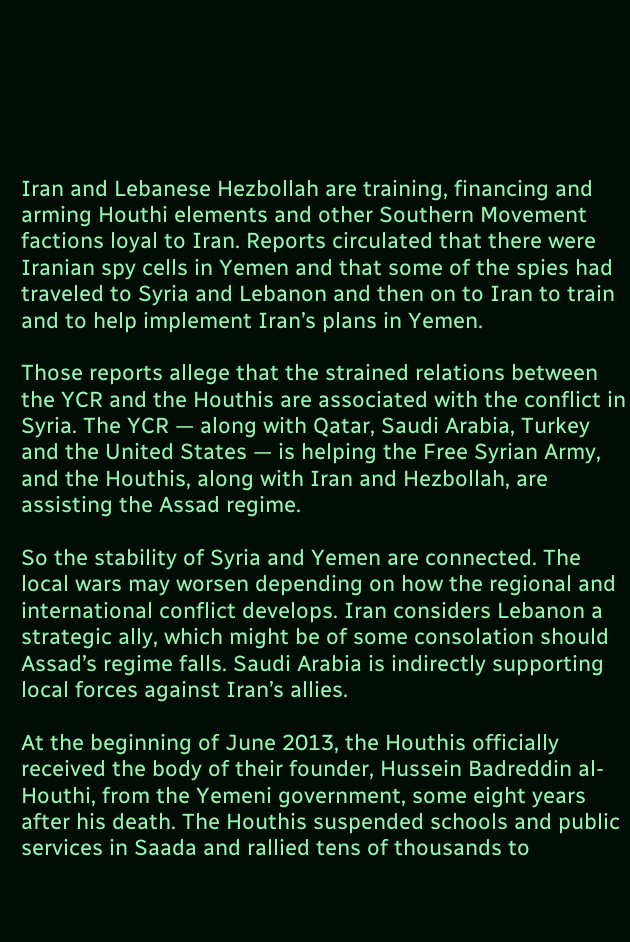Iran and Lebanese Hezbollah are training, financing and arming Houthi elements and other Southern Movement factions loyal to Iran. Reports circulated that there were Iranian spy cells in Yemen and that some of the spies had traveled to Syria and Lebanon and then on to Iran to train and to help implement Iran’s plans in Yemen.

Those reports allege that the strained relations between the YCR and the Houthis are associated with the conflict in Syria. The YCR — along with Qatar, Saudi Arabia, Turkey and the United States — is helping the Free Syrian Army, and the Houthis, along with Iran and Hezbollah, are assisting the Assad regime.

So the stability of Syria and Yemen are connected. The local wars may worsen depending on how the regional and international conflict develops. Iran considers Lebanon a strategic ally, which might be of some consolation should Assad’s regime falls. Saudi Arabia is indirectly supporting local forces against Iran’s allies.

At the beginning of June 2013, the Houthis officially received the body of their founder, Hussein Badreddin al-Houthi, from the Yemeni government, some eight years after his death. The Houthis suspended schools and public services in Saada and rallied tens of thousands to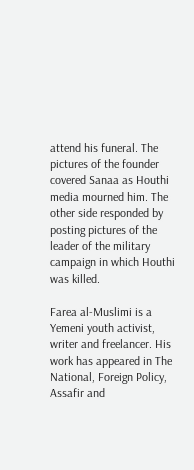attend his funeral. The pictures of the founder covered Sanaa as Houthi media mourned him. The other side responded by posting pictures of the leader of the military campaign in which Houthi was killed.

Farea al-Muslimi is a Yemeni youth activist, writer and freelancer. His work has appeared in The National, Foreign Policy, Assafir and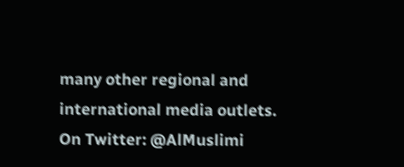many other regional and international media outlets. On Twitter: @AlMuslimi